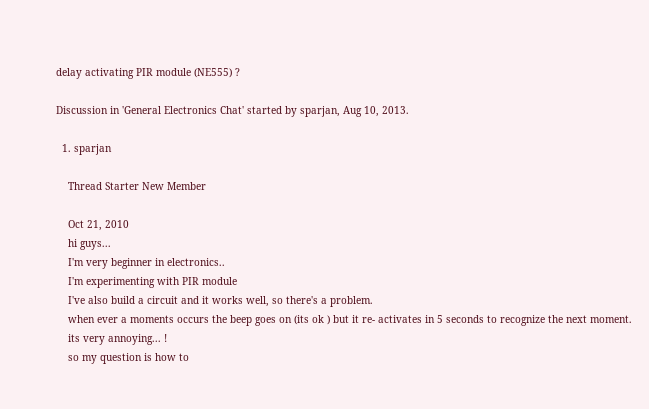delay activating PIR module (NE555) ?

Discussion in 'General Electronics Chat' started by sparjan, Aug 10, 2013.

  1. sparjan

    Thread Starter New Member

    Oct 21, 2010
    hi guys...
    I'm very beginner in electronics..
    I'm experimenting with PIR module
    I've also build a circuit and it works well, so there's a problem.
    when ever a moments occurs the beep goes on (its ok ) but it re- activates in 5 seconds to recognize the next moment.
    its very annoying... !
    so my question is how to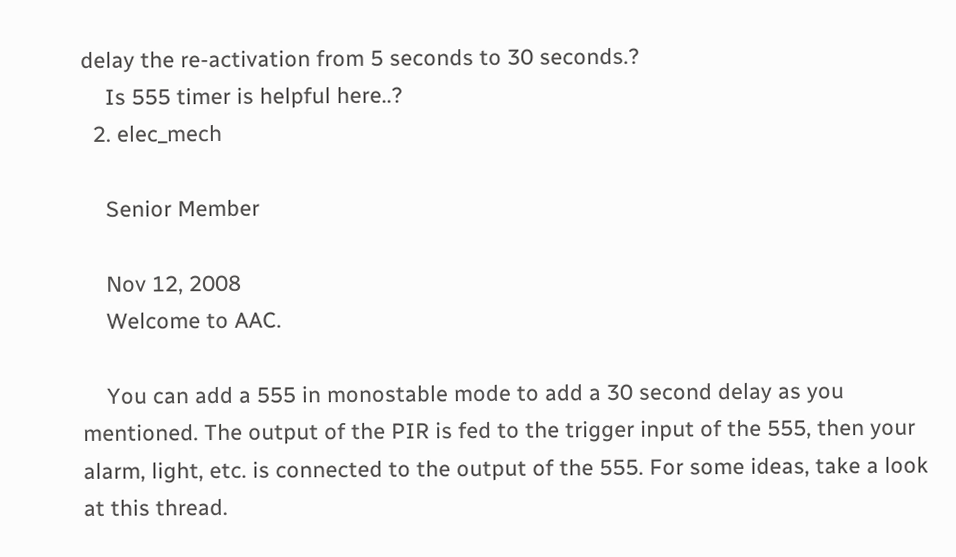delay the re-activation from 5 seconds to 30 seconds.?
    Is 555 timer is helpful here..?
  2. elec_mech

    Senior Member

    Nov 12, 2008
    Welcome to AAC.

    You can add a 555 in monostable mode to add a 30 second delay as you mentioned. The output of the PIR is fed to the trigger input of the 555, then your alarm, light, etc. is connected to the output of the 555. For some ideas, take a look at this thread.